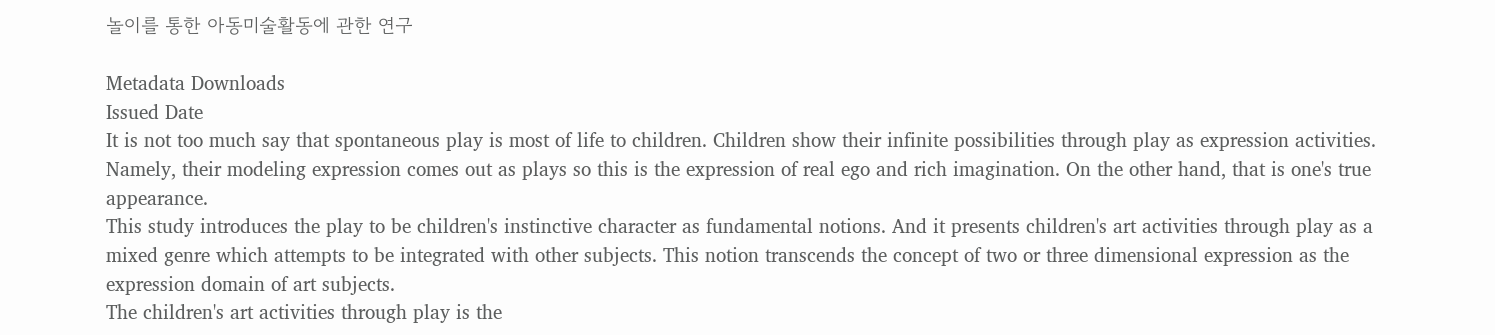놀이를 통한 아동미술활동에 관한 연구

Metadata Downloads
Issued Date
It is not too much say that spontaneous play is most of life to children. Children show their infinite possibilities through play as expression activities. Namely, their modeling expression comes out as plays so this is the expression of real ego and rich imagination. On the other hand, that is one's true appearance.
This study introduces the play to be children's instinctive character as fundamental notions. And it presents children's art activities through play as a mixed genre which attempts to be integrated with other subjects. This notion transcends the concept of two or three dimensional expression as the expression domain of art subjects.
The children's art activities through play is the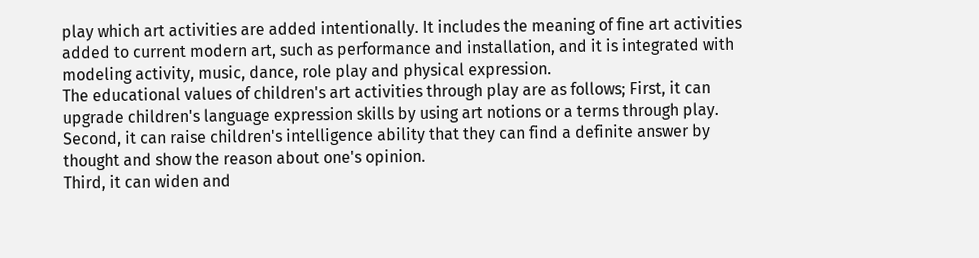play which art activities are added intentionally. It includes the meaning of fine art activities added to current modern art, such as performance and installation, and it is integrated with modeling activity, music, dance, role play and physical expression.
The educational values of children's art activities through play are as follows; First, it can upgrade children's language expression skills by using art notions or a terms through play.
Second, it can raise children's intelligence ability that they can find a definite answer by thought and show the reason about one's opinion.
Third, it can widen and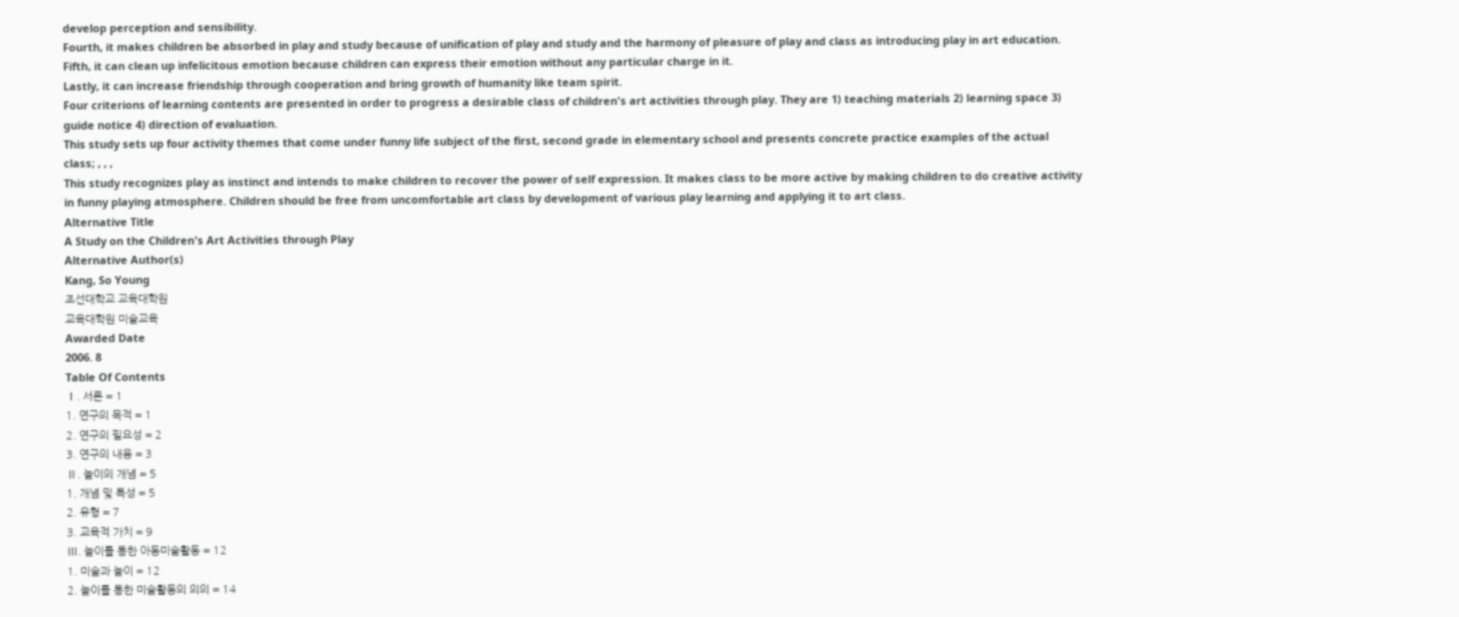develop perception and sensibility.
Fourth, it makes children be absorbed in play and study because of unification of play and study and the harmony of pleasure of play and class as introducing play in art education.
Fifth, it can clean up infelicitous emotion because children can express their emotion without any particular charge in it.
Lastly, it can increase friendship through cooperation and bring growth of humanity like team spirit.
Four criterions of learning contents are presented in order to progress a desirable class of children's art activities through play. They are 1) teaching materials 2) learning space 3) guide notice 4) direction of evaluation.
This study sets up four activity themes that come under funny life subject of the first, second grade in elementary school and presents concrete practice examples of the actual class; , , ,
This study recognizes play as instinct and intends to make children to recover the power of self expression. It makes class to be more active by making children to do creative activity in funny playing atmosphere. Children should be free from uncomfortable art class by development of various play learning and applying it to art class.
Alternative Title
A Study on the Children's Art Activities through Play
Alternative Author(s)
Kang, So Young
조선대학교 교육대학원
교육대학원 미술교육
Awarded Date
2006. 8
Table Of Contents
Ⅰ. 서론 = 1
1. 연구의 목적 = 1
2. 연구의 필요성 = 2
3. 연구의 내용 = 3
Ⅱ. 놀이의 개념 = 5
1. 개념 및 특성 = 5
2. 유형 = 7
3. 교육적 가치 = 9
Ⅲ. 놀이를 통한 아동미술활동 = 12
1. 미술과 놀이 = 12
2. 놀이를 통한 미술활동의 의의 = 14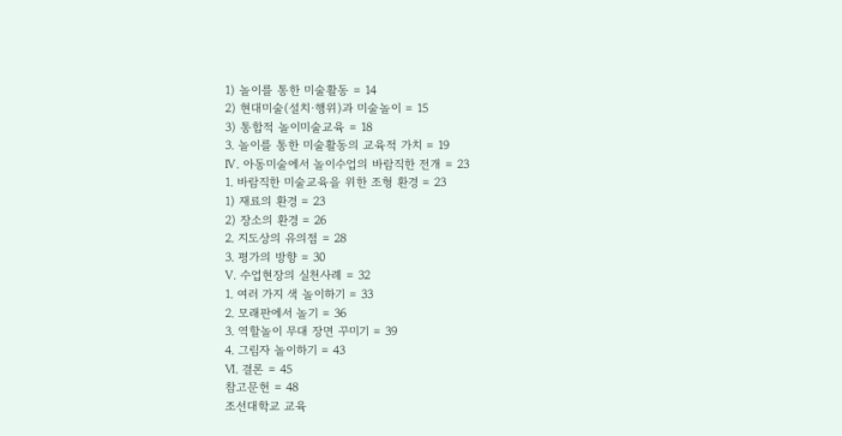1) 놀이를 통한 미술활동 = 14
2) 현대미술(설치·행위)과 미술놀이 = 15
3) 통합적 놀이미술교육 = 18
3. 놀이를 통한 미술활동의 교육적 가치 = 19
Ⅳ. 아동미술에서 놀이수업의 바람직한 전개 = 23
1. 바람직한 미술교육을 위한 조형 환경 = 23
1) 재료의 환경 = 23
2) 장소의 환경 = 26
2. 지도상의 유의점 = 28
3. 평가의 방향 = 30
Ⅴ. 수업현장의 실천사례 = 32
1. 여러 가지 색 놀이하기 = 33
2. 모래판에서 놀기 = 36
3. 역할놀이 무대 장면 꾸미기 = 39
4. 그림자 놀이하기 = 43
Ⅵ. 결론 = 45
참고문헌 = 48
조선대학교 교육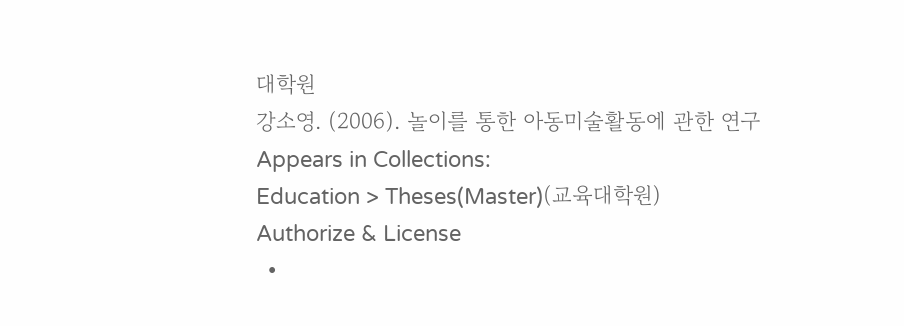대학원
강소영. (2006). 놀이를 통한 아동미술활동에 관한 연구
Appears in Collections:
Education > Theses(Master)(교육대학원)
Authorize & License
  •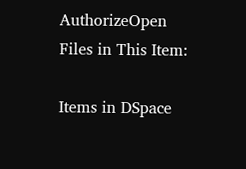AuthorizeOpen
Files in This Item:

Items in DSpace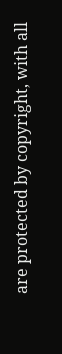are protected by copyright, with all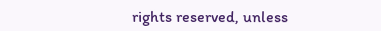rights reserved, unless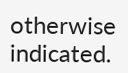otherwise indicated.